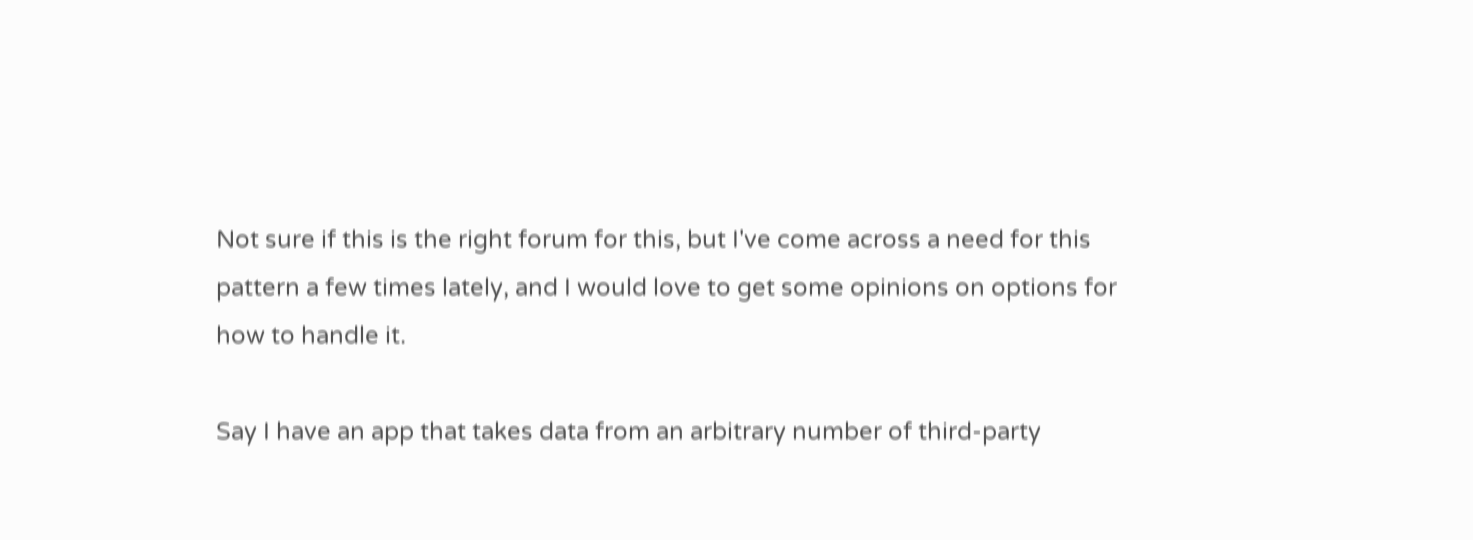Not sure if this is the right forum for this, but I've come across a need for this pattern a few times lately, and I would love to get some opinions on options for how to handle it.

Say I have an app that takes data from an arbitrary number of third-party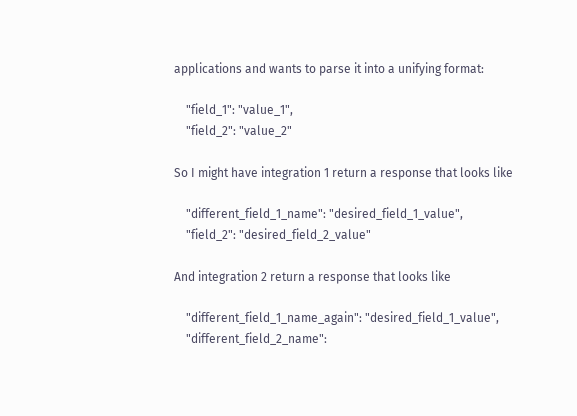applications and wants to parse it into a unifying format:

    "field_1": "value_1",
    "field_2": "value_2"

So I might have integration 1 return a response that looks like

    "different_field_1_name": "desired_field_1_value",
    "field_2": "desired_field_2_value"

And integration 2 return a response that looks like

    "different_field_1_name_again": "desired_field_1_value",
    "different_field_2_name":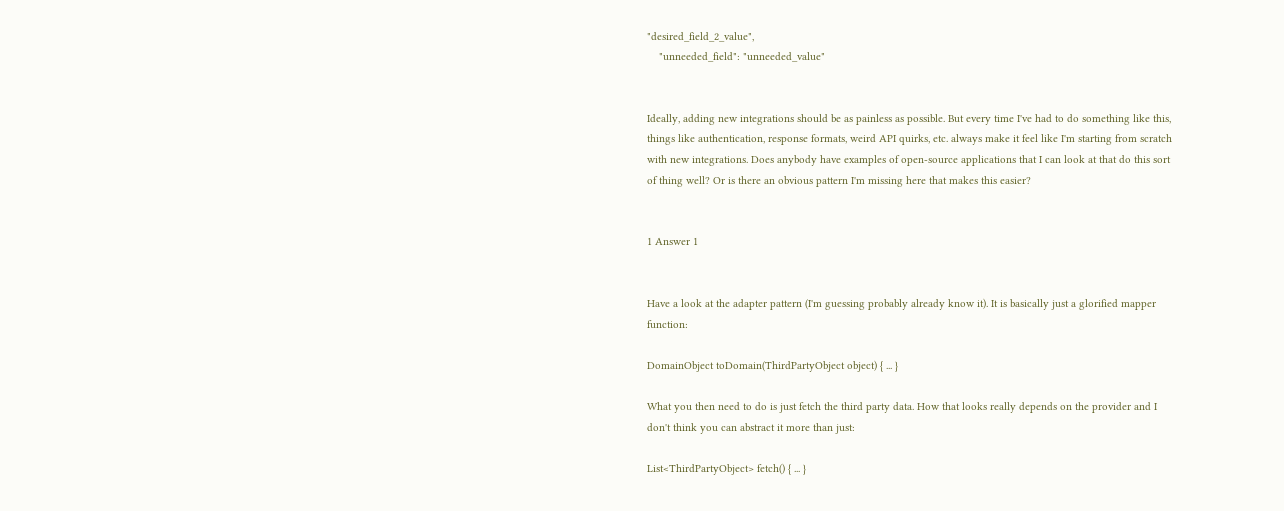"desired_field_2_value",
    "unneeded_field": "unneeded_value"


Ideally, adding new integrations should be as painless as possible. But every time I've had to do something like this, things like authentication, response formats, weird API quirks, etc. always make it feel like I'm starting from scratch with new integrations. Does anybody have examples of open-source applications that I can look at that do this sort of thing well? Or is there an obvious pattern I'm missing here that makes this easier?


1 Answer 1


Have a look at the adapter pattern (I'm guessing probably already know it). It is basically just a glorified mapper function:

DomainObject toDomain(ThirdPartyObject object) { ... }

What you then need to do is just fetch the third party data. How that looks really depends on the provider and I don't think you can abstract it more than just:

List<ThirdPartyObject> fetch() { ... }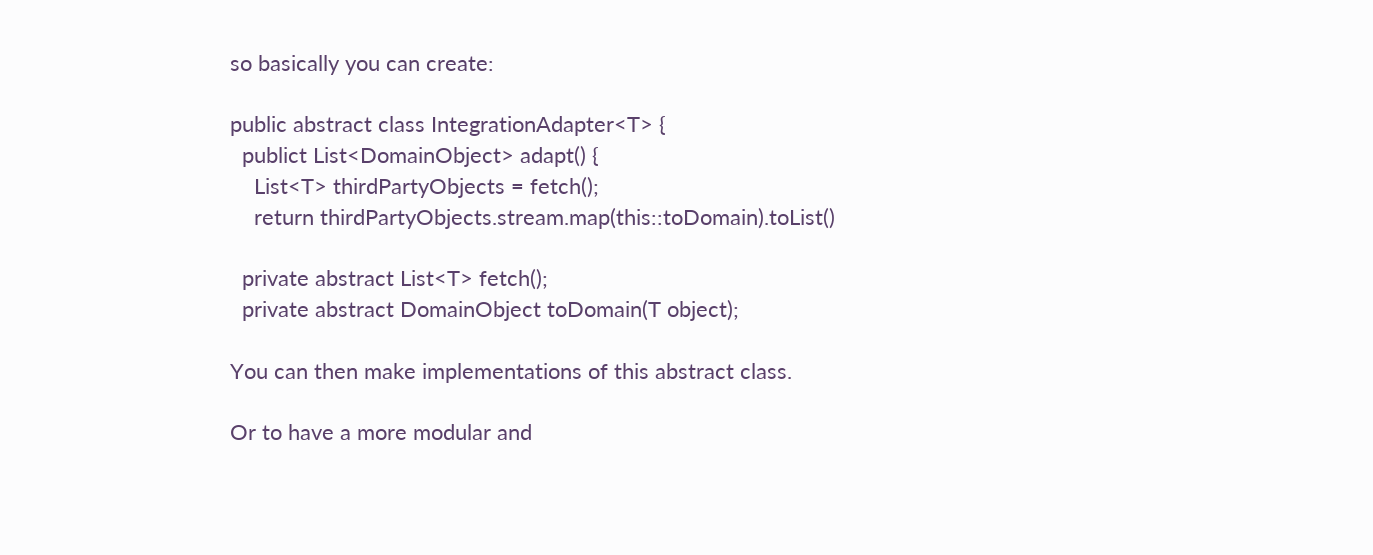so basically you can create:

public abstract class IntegrationAdapter<T> {
  publict List<DomainObject> adapt() {
    List<T> thirdPartyObjects = fetch();
    return thirdPartyObjects.stream.map(this::toDomain).toList()

  private abstract List<T> fetch();
  private abstract DomainObject toDomain(T object);

You can then make implementations of this abstract class.

Or to have a more modular and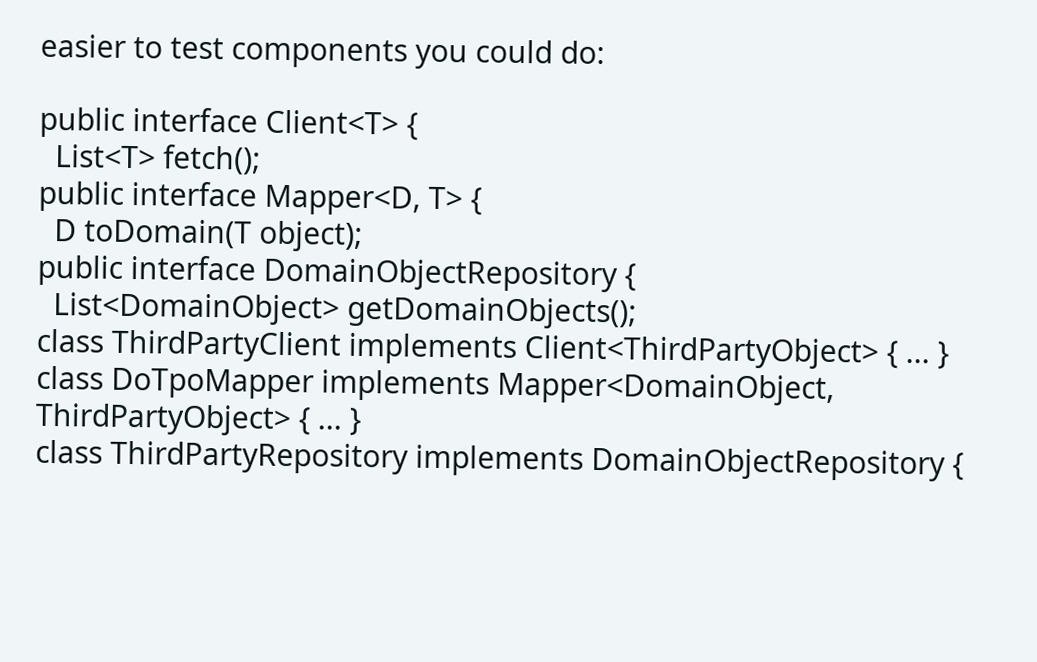easier to test components you could do:

public interface Client<T> {
  List<T> fetch();
public interface Mapper<D, T> {
  D toDomain(T object);
public interface DomainObjectRepository {
  List<DomainObject> getDomainObjects();
class ThirdPartyClient implements Client<ThirdPartyObject> { ... }
class DoTpoMapper implements Mapper<DomainObject, ThirdPartyObject> { ... }
class ThirdPartyRepository implements DomainObjectRepository {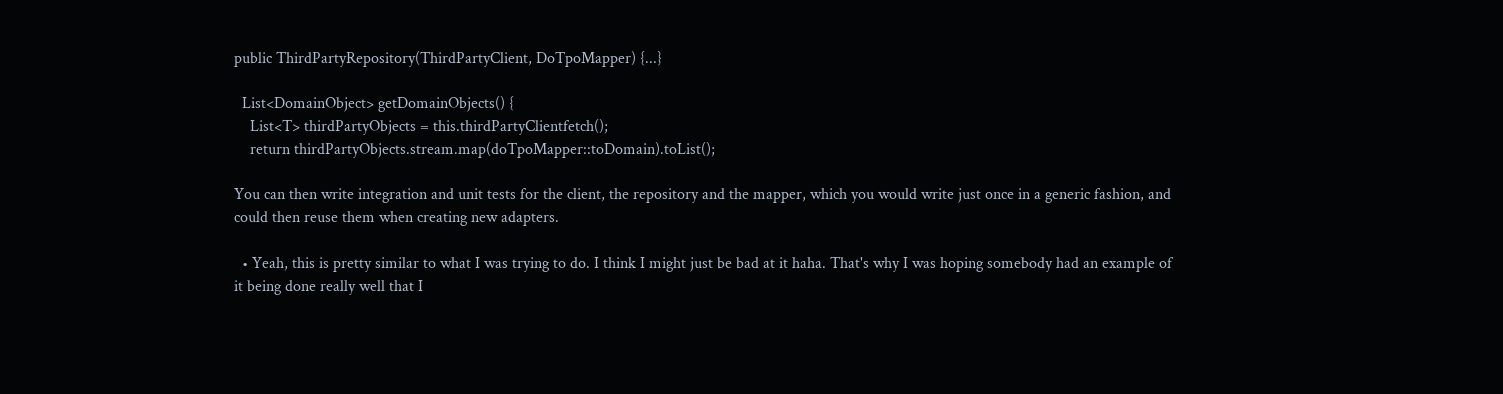public ThirdPartyRepository(ThirdPartyClient, DoTpoMapper) {...}

  List<DomainObject> getDomainObjects() {
    List<T> thirdPartyObjects = this.thirdPartyClientfetch();
    return thirdPartyObjects.stream.map(doTpoMapper::toDomain).toList();

You can then write integration and unit tests for the client, the repository and the mapper, which you would write just once in a generic fashion, and could then reuse them when creating new adapters.

  • Yeah, this is pretty similar to what I was trying to do. I think I might just be bad at it haha. That's why I was hoping somebody had an example of it being done really well that I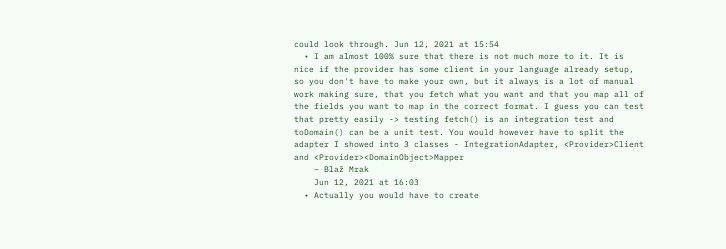could look through. Jun 12, 2021 at 15:54
  • I am almost 100% sure that there is not much more to it. It is nice if the provider has some client in your language already setup, so you don't have to make your own, but it always is a lot of manual work making sure, that you fetch what you want and that you map all of the fields you want to map in the correct format. I guess you can test that pretty easily -> testing fetch() is an integration test and toDomain() can be a unit test. You would however have to split the adapter I showed into 3 classes - IntegrationAdapter, <Provider>Client and <Provider><DomainObject>Mapper
    – Blaž Mrak
    Jun 12, 2021 at 16:03
  • Actually you would have to create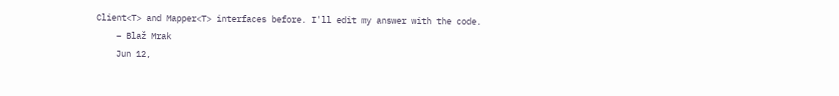Client<T> and Mapper<T> interfaces before. I'll edit my answer with the code.
    – Blaž Mrak
    Jun 12,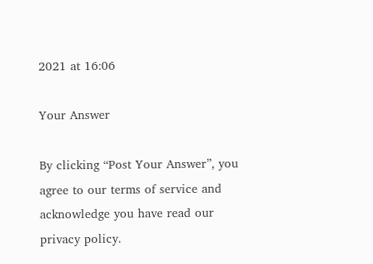2021 at 16:06

Your Answer

By clicking “Post Your Answer”, you agree to our terms of service and acknowledge you have read our privacy policy.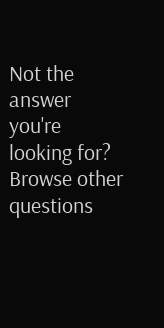Not the answer you're looking for? Browse other questions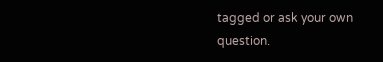tagged or ask your own question.